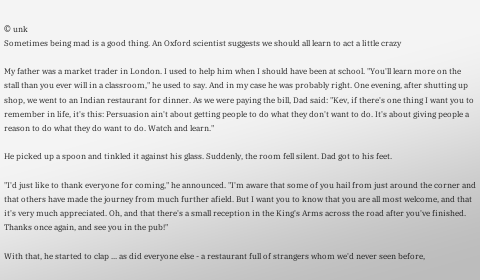© unk
Sometimes being mad is a good thing. An Oxford scientist suggests we should all learn to act a little crazy

My father was a market trader in London. I used to help him when I should have been at school. "You'll learn more on the stall than you ever will in a classroom," he used to say. And in my case he was probably right. One evening, after shutting up shop, we went to an Indian restaurant for dinner. As we were paying the bill, Dad said: "Kev, if there's one thing I want you to remember in life, it's this: Persuasion ain't about getting people to do what they don't want to do. It's about giving people a reason to do what they do want to do. Watch and learn."

He picked up a spoon and tinkled it against his glass. Suddenly, the room fell silent. Dad got to his feet.

"I'd just like to thank everyone for coming," he announced. "I'm aware that some of you hail from just around the corner and that others have made the journey from much further afield. But I want you to know that you are all most welcome, and that it's very much appreciated. Oh, and that there's a small reception in the King's Arms across the road after you've finished. Thanks once again, and see you in the pub!"

With that, he started to clap ... as did everyone else - a restaurant full of strangers whom we'd never seen before,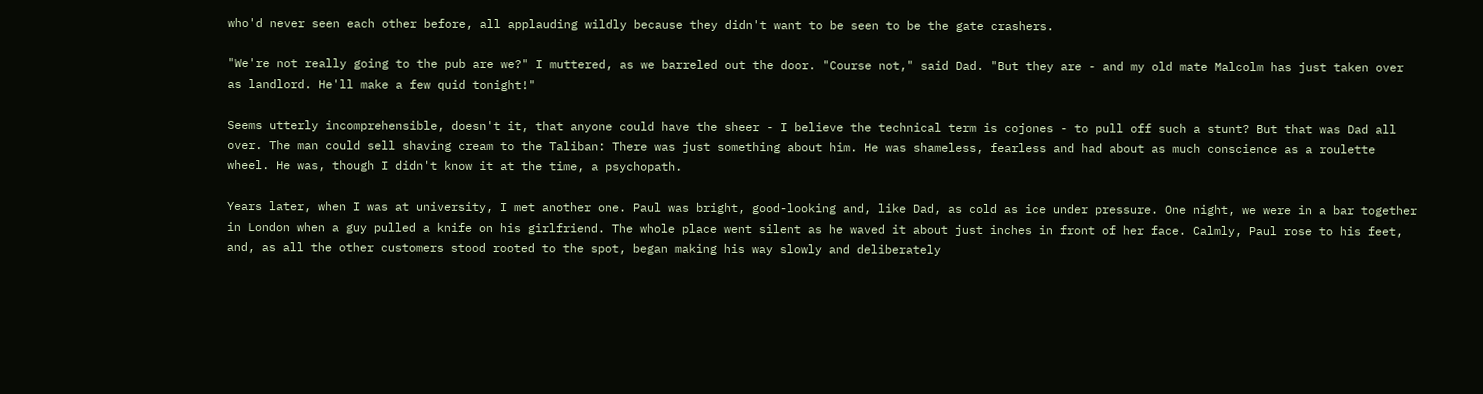who'd never seen each other before, all applauding wildly because they didn't want to be seen to be the gate crashers.

"We're not really going to the pub are we?" I muttered, as we barreled out the door. "Course not," said Dad. "But they are - and my old mate Malcolm has just taken over as landlord. He'll make a few quid tonight!"

Seems utterly incomprehensible, doesn't it, that anyone could have the sheer - I believe the technical term is cojones - to pull off such a stunt? But that was Dad all over. The man could sell shaving cream to the Taliban: There was just something about him. He was shameless, fearless and had about as much conscience as a roulette wheel. He was, though I didn't know it at the time, a psychopath.

Years later, when I was at university, I met another one. Paul was bright, good-looking and, like Dad, as cold as ice under pressure. One night, we were in a bar together in London when a guy pulled a knife on his girlfriend. The whole place went silent as he waved it about just inches in front of her face. Calmly, Paul rose to his feet, and, as all the other customers stood rooted to the spot, began making his way slowly and deliberately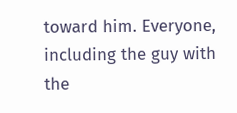toward him. Everyone, including the guy with the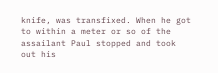knife, was transfixed. When he got to within a meter or so of the assailant Paul stopped and took out his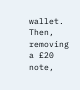wallet. Then, removing a £20 note,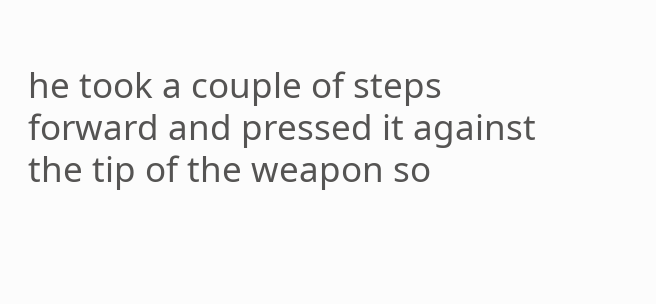he took a couple of steps forward and pressed it against the tip of the weapon so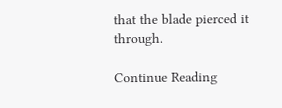that the blade pierced it through.

Continue Reading